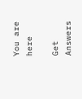You are here

Get Answers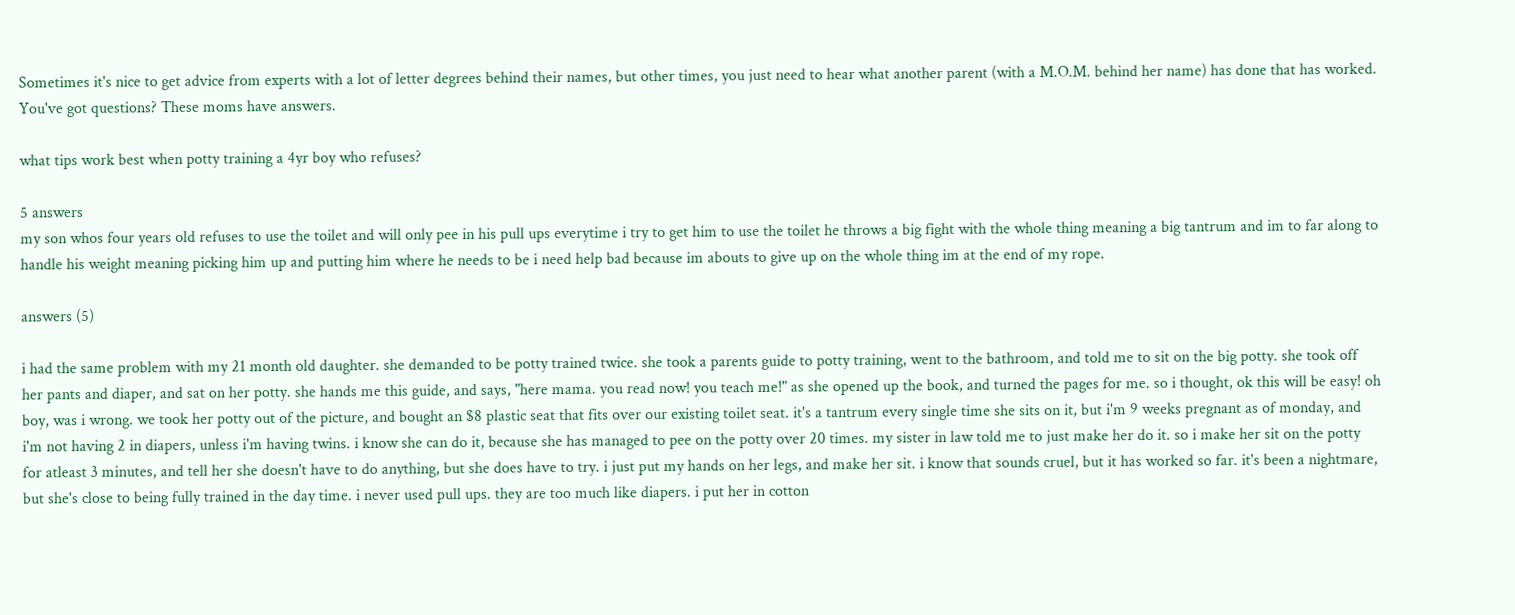Sometimes it's nice to get advice from experts with a lot of letter degrees behind their names, but other times, you just need to hear what another parent (with a M.O.M. behind her name) has done that has worked. You've got questions? These moms have answers.

what tips work best when potty training a 4yr boy who refuses?

5 answers
my son whos four years old refuses to use the toilet and will only pee in his pull ups everytime i try to get him to use the toilet he throws a big fight with the whole thing meaning a big tantrum and im to far along to handle his weight meaning picking him up and putting him where he needs to be i need help bad because im abouts to give up on the whole thing im at the end of my rope.

answers (5)

i had the same problem with my 21 month old daughter. she demanded to be potty trained twice. she took a parents guide to potty training, went to the bathroom, and told me to sit on the big potty. she took off her pants and diaper, and sat on her potty. she hands me this guide, and says, "here mama. you read now! you teach me!" as she opened up the book, and turned the pages for me. so i thought, ok this will be easy! oh boy, was i wrong. we took her potty out of the picture, and bought an $8 plastic seat that fits over our existing toilet seat. it's a tantrum every single time she sits on it, but i'm 9 weeks pregnant as of monday, and i'm not having 2 in diapers, unless i'm having twins. i know she can do it, because she has managed to pee on the potty over 20 times. my sister in law told me to just make her do it. so i make her sit on the potty for atleast 3 minutes, and tell her she doesn't have to do anything, but she does have to try. i just put my hands on her legs, and make her sit. i know that sounds cruel, but it has worked so far. it's been a nightmare, but she's close to being fully trained in the day time. i never used pull ups. they are too much like diapers. i put her in cotton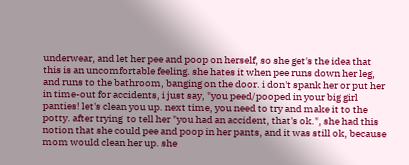underwear, and let her pee and poop on herself, so she get's the idea that this is an uncomfortable feeling. she hates it when pee runs down her leg, and runs to the bathroom, banging on the door. i don't spank her or put her in time-out for accidents, i just say, "you peed/pooped in your big girl panties! let's clean you up. next time, you need to try and make it to the potty. after trying  to tell her "you had an accident, that's ok.", she had this notion that she could pee and poop in her pants, and it was still ok, because mom would clean her up. she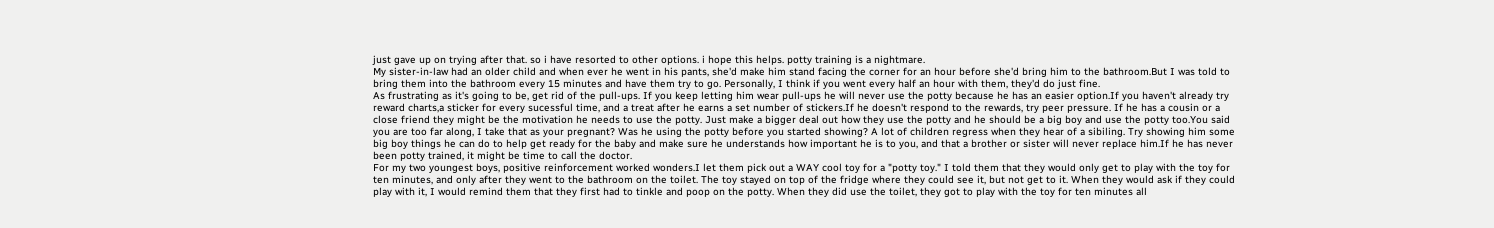just gave up on trying after that. so i have resorted to other options. i hope this helps. potty training is a nightmare.
My sister-in-law had an older child and when ever he went in his pants, she'd make him stand facing the corner for an hour before she'd bring him to the bathroom.But I was told to bring them into the bathroom every 15 minutes and have them try to go. Personally, I think if you went every half an hour with them, they'd do just fine.
As frustrating as it's going to be, get rid of the pull-ups. If you keep letting him wear pull-ups he will never use the potty because he has an easier option.If you haven't already try reward charts,a sticker for every sucessful time, and a treat after he earns a set number of stickers.If he doesn't respond to the rewards, try peer pressure. If he has a cousin or a close friend they might be the motivation he needs to use the potty. Just make a bigger deal out how they use the potty and he should be a big boy and use the potty too.You said you are too far along, I take that as your pregnant? Was he using the potty before you started showing? A lot of children regress when they hear of a sibiling. Try showing him some big boy things he can do to help get ready for the baby and make sure he understands how important he is to you, and that a brother or sister will never replace him.If he has never been potty trained, it might be time to call the doctor.
For my two youngest boys, positive reinforcement worked wonders.I let them pick out a WAY cool toy for a "potty toy." I told them that they would only get to play with the toy for ten minutes, and only after they went to the bathroom on the toilet. The toy stayed on top of the fridge where they could see it, but not get to it. When they would ask if they could play with it, I would remind them that they first had to tinkle and poop on the potty. When they did use the toilet, they got to play with the toy for ten minutes all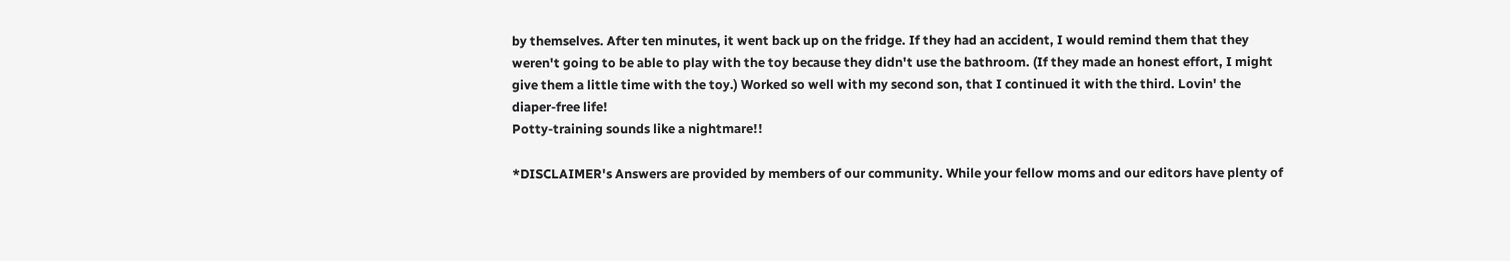by themselves. After ten minutes, it went back up on the fridge. If they had an accident, I would remind them that they weren't going to be able to play with the toy because they didn't use the bathroom. (If they made an honest effort, I might give them a little time with the toy.) Worked so well with my second son, that I continued it with the third. Lovin' the diaper-free life!
Potty-training sounds like a nightmare!!

*DISCLAIMER's Answers are provided by members of our community. While your fellow moms and our editors have plenty of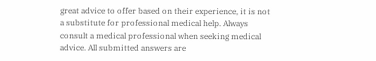great advice to offer based on their experience, it is not a substitute for professional medical help. Always consult a medical professional when seeking medical advice. All submitted answers are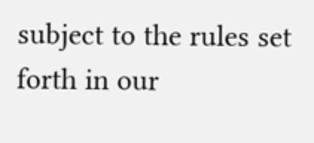subject to the rules set forth in our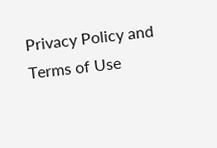Privacy Policy and Terms of Use